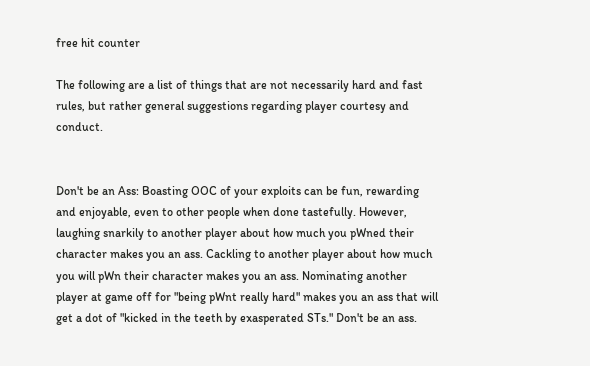free hit counter

The following are a list of things that are not necessarily hard and fast rules, but rather general suggestions regarding player courtesy and conduct.


Don't be an Ass: Boasting OOC of your exploits can be fun, rewarding and enjoyable, even to other people when done tastefully. However, laughing snarkily to another player about how much you pWned their character makes you an ass. Cackling to another player about how much you will pWn their character makes you an ass. Nominating another player at game off for "being pWnt really hard" makes you an ass that will get a dot of "kicked in the teeth by exasperated STs." Don't be an ass.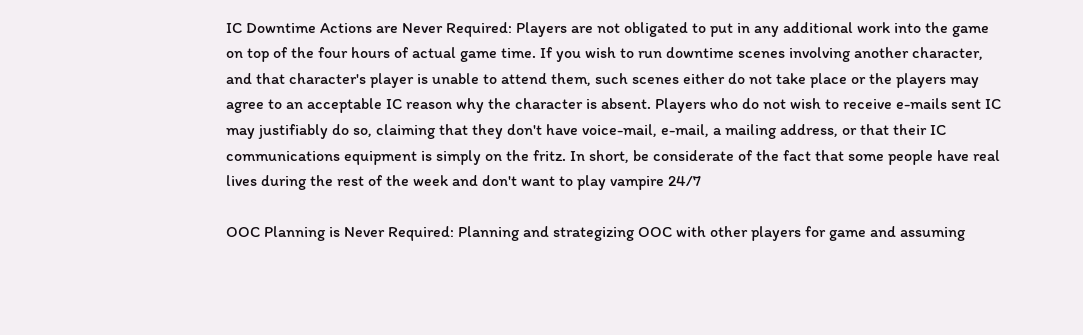IC Downtime Actions are Never Required: Players are not obligated to put in any additional work into the game on top of the four hours of actual game time. If you wish to run downtime scenes involving another character, and that character's player is unable to attend them, such scenes either do not take place or the players may agree to an acceptable IC reason why the character is absent. Players who do not wish to receive e-mails sent IC may justifiably do so, claiming that they don't have voice-mail, e-mail, a mailing address, or that their IC communications equipment is simply on the fritz. In short, be considerate of the fact that some people have real lives during the rest of the week and don't want to play vampire 24/7

OOC Planning is Never Required: Planning and strategizing OOC with other players for game and assuming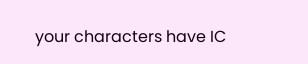your characters have IC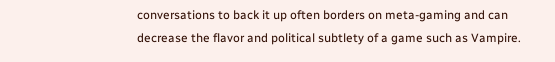conversations to back it up often borders on meta-gaming and can decrease the flavor and political subtlety of a game such as Vampire.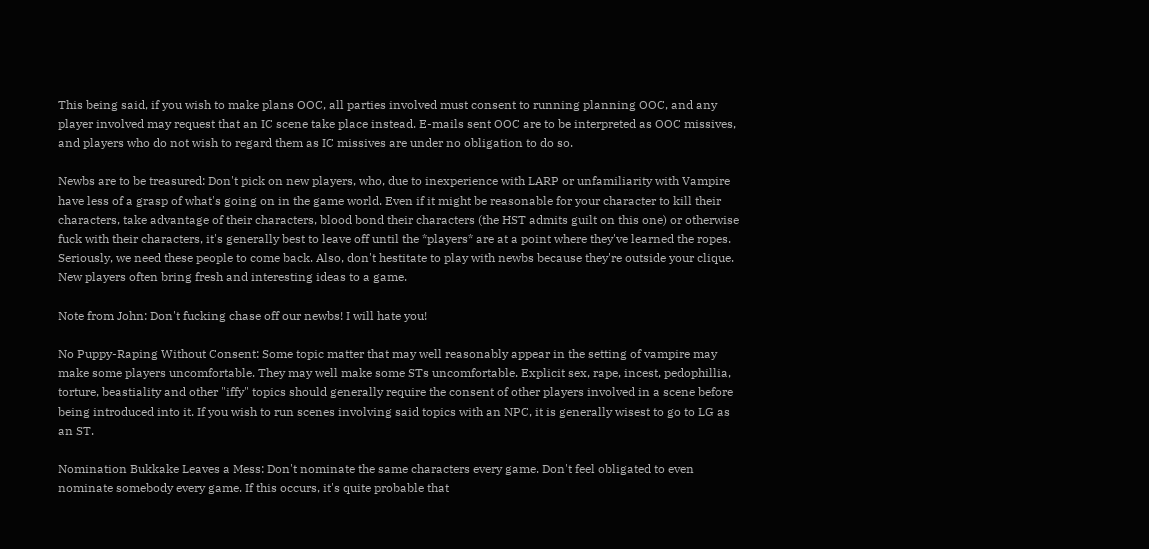This being said, if you wish to make plans OOC, all parties involved must consent to running planning OOC, and any player involved may request that an IC scene take place instead. E-mails sent OOC are to be interpreted as OOC missives, and players who do not wish to regard them as IC missives are under no obligation to do so.

Newbs are to be treasured: Don't pick on new players, who, due to inexperience with LARP or unfamiliarity with Vampire have less of a grasp of what's going on in the game world. Even if it might be reasonable for your character to kill their characters, take advantage of their characters, blood bond their characters (the HST admits guilt on this one) or otherwise fuck with their characters, it's generally best to leave off until the *players* are at a point where they've learned the ropes. Seriously, we need these people to come back. Also, don't hestitate to play with newbs because they're outside your clique. New players often bring fresh and interesting ideas to a game.

Note from John: Don't fucking chase off our newbs! I will hate you!

No Puppy-Raping Without Consent: Some topic matter that may well reasonably appear in the setting of vampire may make some players uncomfortable. They may well make some STs uncomfortable. Explicit sex, rape, incest, pedophillia, torture, beastiality and other "iffy" topics should generally require the consent of other players involved in a scene before being introduced into it. If you wish to run scenes involving said topics with an NPC, it is generally wisest to go to LG as an ST.

Nomination Bukkake Leaves a Mess: Don't nominate the same characters every game. Don't feel obligated to even nominate somebody every game. If this occurs, it's quite probable that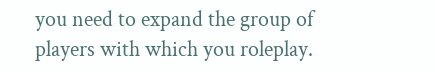you need to expand the group of players with which you roleplay.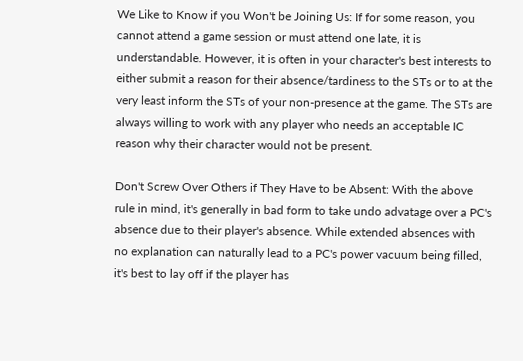We Like to Know if you Won't be Joining Us: If for some reason, you cannot attend a game session or must attend one late, it is understandable. However, it is often in your character's best interests to either submit a reason for their absence/tardiness to the STs or to at the very least inform the STs of your non-presence at the game. The STs are always willing to work with any player who needs an acceptable IC reason why their character would not be present.

Don't Screw Over Others if They Have to be Absent: With the above rule in mind, it's generally in bad form to take undo advatage over a PC's absence due to their player's absence. While extended absences with no explanation can naturally lead to a PC's power vacuum being filled, it's best to lay off if the player has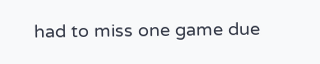had to miss one game due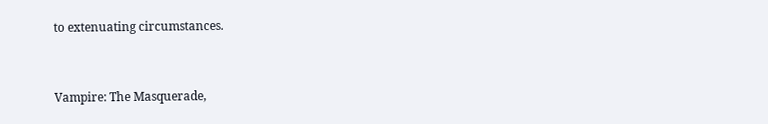to extenuating circumstances.


Vampire: The Masquerade,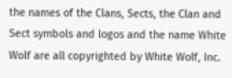the names of the Clans, Sects, the Clan and Sect symbols and logos and the name White Wolf are all copyrighted by White Wolf, Inc.